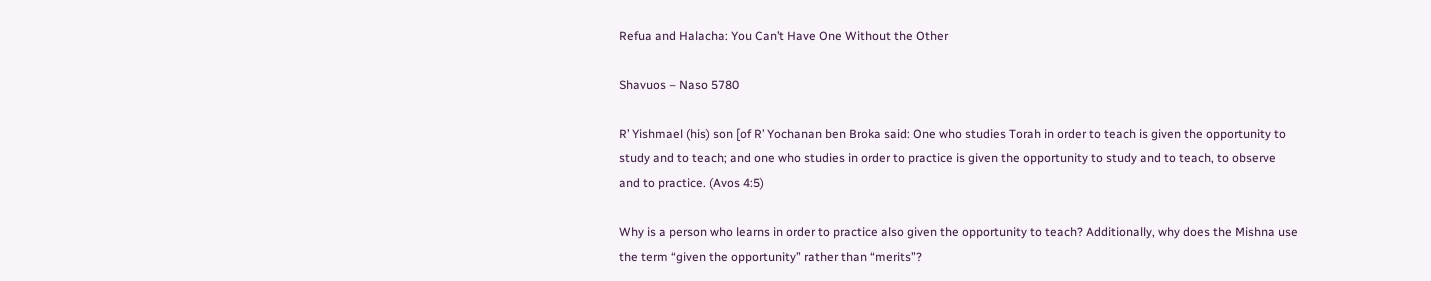Refua and Halacha: You Can’t Have One Without the Other

Shavuos – Naso 5780

R’ Yishmael (his) son [of R’ Yochanan ben Broka said: One who studies Torah in order to teach is given the opportunity to study and to teach; and one who studies in order to practice is given the opportunity to study and to teach, to observe and to practice. (Avos 4:5)

Why is a person who learns in order to practice also given the opportunity to teach? Additionally, why does the Mishna use the term “given the opportunity” rather than “merits”?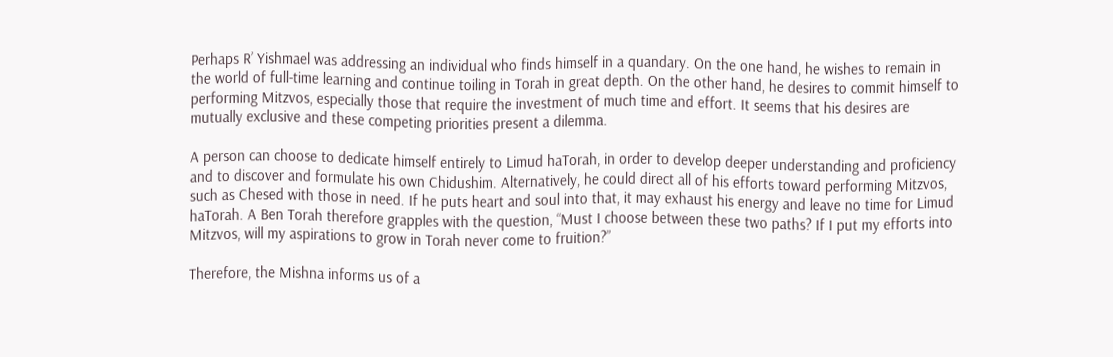Perhaps R’ Yishmael was addressing an individual who finds himself in a quandary. On the one hand, he wishes to remain in the world of full-time learning and continue toiling in Torah in great depth. On the other hand, he desires to commit himself to performing Mitzvos, especially those that require the investment of much time and effort. It seems that his desires are mutually exclusive and these competing priorities present a dilemma.

A person can choose to dedicate himself entirely to Limud haTorah, in order to develop deeper understanding and proficiency and to discover and formulate his own Chidushim. Alternatively, he could direct all of his efforts toward performing Mitzvos, such as Chesed with those in need. If he puts heart and soul into that, it may exhaust his energy and leave no time for Limud haTorah. A Ben Torah therefore grapples with the question, “Must I choose between these two paths? If I put my efforts into Mitzvos, will my aspirations to grow in Torah never come to fruition?”

Therefore, the Mishna informs us of a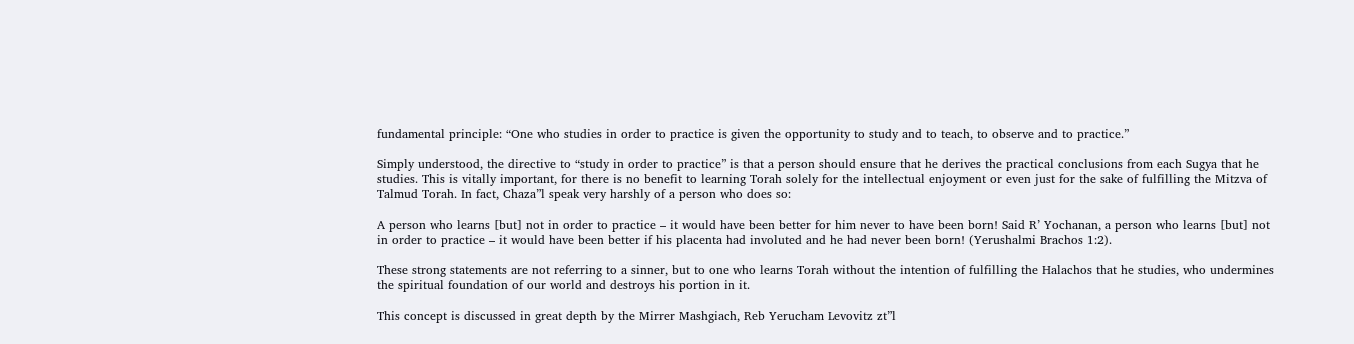fundamental principle: “One who studies in order to practice is given the opportunity to study and to teach, to observe and to practice.”

Simply understood, the directive to “study in order to practice” is that a person should ensure that he derives the practical conclusions from each Sugya that he studies. This is vitally important, for there is no benefit to learning Torah solely for the intellectual enjoyment or even just for the sake of fulfilling the Mitzva of Talmud Torah. In fact, Chaza”l speak very harshly of a person who does so:

A person who learns [but] not in order to practice – it would have been better for him never to have been born! Said R’ Yochanan, a person who learns [but] not in order to practice – it would have been better if his placenta had involuted and he had never been born! (Yerushalmi Brachos 1:2).

These strong statements are not referring to a sinner, but to one who learns Torah without the intention of fulfilling the Halachos that he studies, who undermines the spiritual foundation of our world and destroys his portion in it.

This concept is discussed in great depth by the Mirrer Mashgiach, Reb Yerucham Levovitz zt”l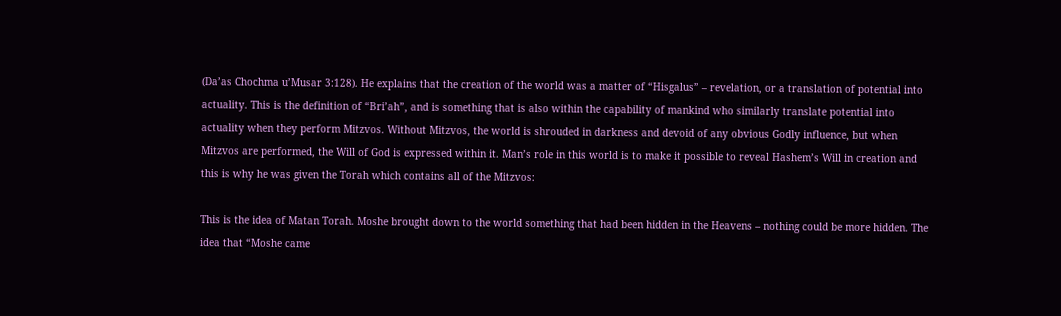(Da’as Chochma u’Musar 3:128). He explains that the creation of the world was a matter of “Hisgalus” – revelation, or a translation of potential into actuality. This is the definition of “Bri’ah”, and is something that is also within the capability of mankind who similarly translate potential into actuality when they perform Mitzvos. Without Mitzvos, the world is shrouded in darkness and devoid of any obvious Godly influence, but when Mitzvos are performed, the Will of God is expressed within it. Man’s role in this world is to make it possible to reveal Hashem’s Will in creation and this is why he was given the Torah which contains all of the Mitzvos:

This is the idea of Matan Torah. Moshe brought down to the world something that had been hidden in the Heavens – nothing could be more hidden. The idea that “Moshe came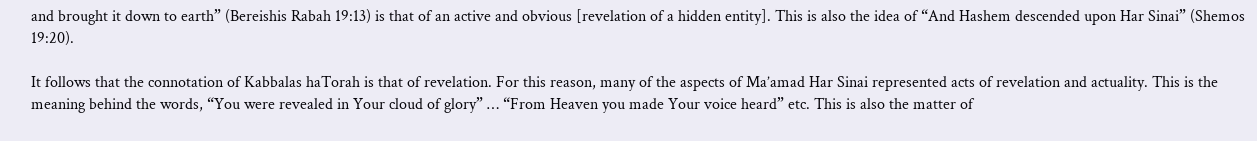and brought it down to earth” (Bereishis Rabah 19:13) is that of an active and obvious [revelation of a hidden entity]. This is also the idea of “And Hashem descended upon Har Sinai” (Shemos 19:20).

It follows that the connotation of Kabbalas haTorah is that of revelation. For this reason, many of the aspects of Ma’amad Har Sinai represented acts of revelation and actuality. This is the meaning behind the words, “You were revealed in Your cloud of glory” … “From Heaven you made Your voice heard” etc. This is also the matter of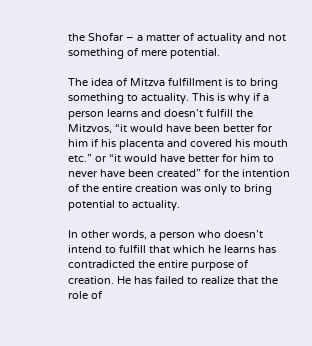the Shofar – a matter of actuality and not something of mere potential.

The idea of Mitzva fulfillment is to bring something to actuality. This is why if a person learns and doesn’t fulfill the Mitzvos, “it would have been better for him if his placenta and covered his mouth etc.” or “it would have better for him to never have been created” for the intention of the entire creation was only to bring potential to actuality.

In other words, a person who doesn’t intend to fulfill that which he learns has contradicted the entire purpose of creation. He has failed to realize that the role of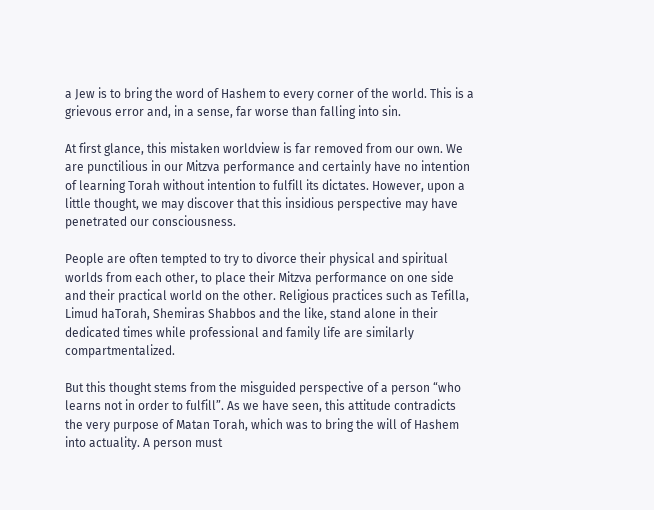a Jew is to bring the word of Hashem to every corner of the world. This is a grievous error and, in a sense, far worse than falling into sin.

At first glance, this mistaken worldview is far removed from our own. We are punctilious in our Mitzva performance and certainly have no intention of learning Torah without intention to fulfill its dictates. However, upon a little thought, we may discover that this insidious perspective may have penetrated our consciousness.

People are often tempted to try to divorce their physical and spiritual worlds from each other, to place their Mitzva performance on one side and their practical world on the other. Religious practices such as Tefilla, Limud haTorah, Shemiras Shabbos and the like, stand alone in their dedicated times while professional and family life are similarly compartmentalized.

But this thought stems from the misguided perspective of a person “who learns not in order to fulfill”. As we have seen, this attitude contradicts the very purpose of Matan Torah, which was to bring the will of Hashem into actuality. A person must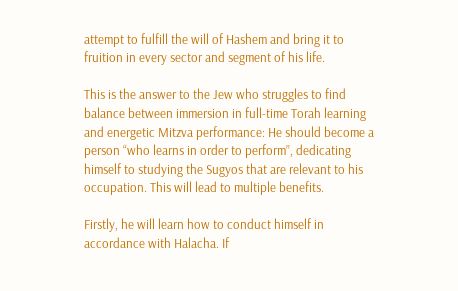attempt to fulfill the will of Hashem and bring it to fruition in every sector and segment of his life.

This is the answer to the Jew who struggles to find balance between immersion in full-time Torah learning and energetic Mitzva performance: He should become a person “who learns in order to perform”, dedicating himself to studying the Sugyos that are relevant to his occupation. This will lead to multiple benefits.

Firstly, he will learn how to conduct himself in accordance with Halacha. If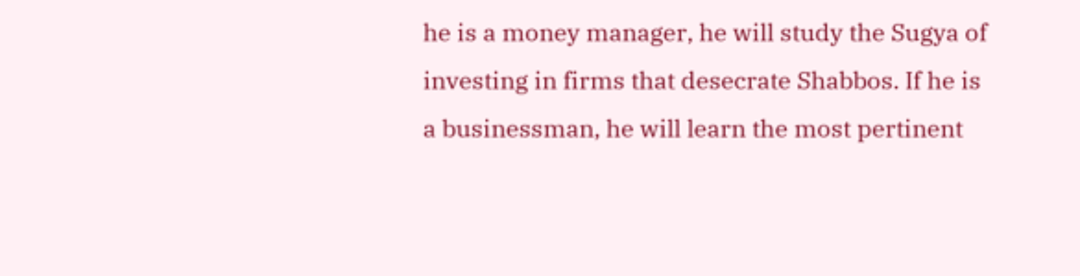he is a money manager, he will study the Sugya of investing in firms that desecrate Shabbos. If he is a businessman, he will learn the most pertinent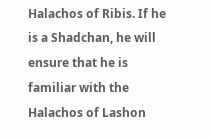Halachos of Ribis. If he is a Shadchan, he will ensure that he is familiar with the Halachos of Lashon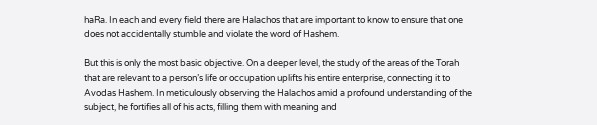haRa. In each and every field there are Halachos that are important to know to ensure that one does not accidentally stumble and violate the word of Hashem.

But this is only the most basic objective. On a deeper level, the study of the areas of the Torah that are relevant to a person’s life or occupation uplifts his entire enterprise, connecting it to Avodas Hashem. In meticulously observing the Halachos amid a profound understanding of the subject, he fortifies all of his acts, filling them with meaning and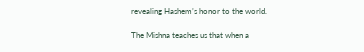revealing Hashem’s honor to the world.

The Mishna teaches us that when a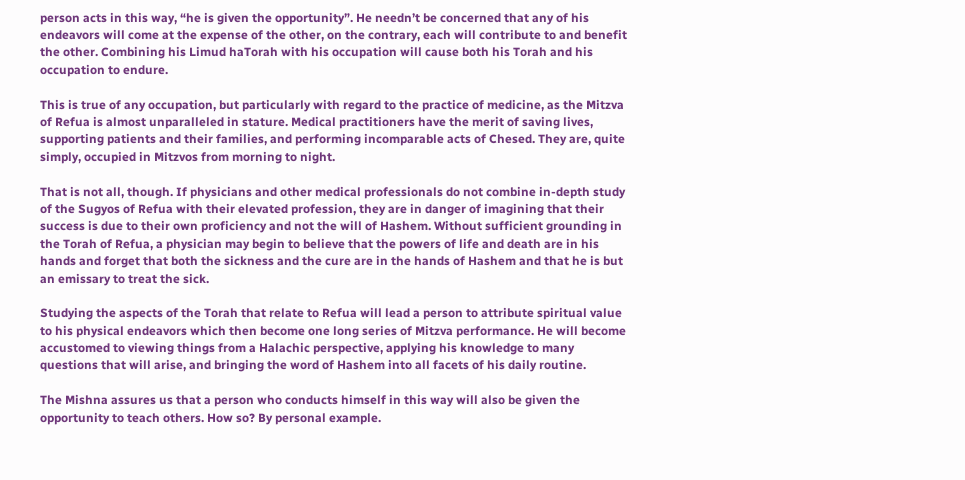person acts in this way, “he is given the opportunity”. He needn’t be concerned that any of his endeavors will come at the expense of the other, on the contrary, each will contribute to and benefit the other. Combining his Limud haTorah with his occupation will cause both his Torah and his occupation to endure.

This is true of any occupation, but particularly with regard to the practice of medicine, as the Mitzva of Refua is almost unparalleled in stature. Medical practitioners have the merit of saving lives, supporting patients and their families, and performing incomparable acts of Chesed. They are, quite simply, occupied in Mitzvos from morning to night.

That is not all, though. If physicians and other medical professionals do not combine in-depth study of the Sugyos of Refua with their elevated profession, they are in danger of imagining that their success is due to their own proficiency and not the will of Hashem. Without sufficient grounding in the Torah of Refua, a physician may begin to believe that the powers of life and death are in his hands and forget that both the sickness and the cure are in the hands of Hashem and that he is but an emissary to treat the sick.

Studying the aspects of the Torah that relate to Refua will lead a person to attribute spiritual value to his physical endeavors which then become one long series of Mitzva performance. He will become accustomed to viewing things from a Halachic perspective, applying his knowledge to many questions that will arise, and bringing the word of Hashem into all facets of his daily routine.

The Mishna assures us that a person who conducts himself in this way will also be given the opportunity to teach others. How so? By personal example.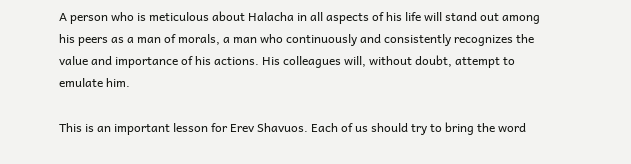A person who is meticulous about Halacha in all aspects of his life will stand out among his peers as a man of morals, a man who continuously and consistently recognizes the value and importance of his actions. His colleagues will, without doubt, attempt to emulate him.

This is an important lesson for Erev Shavuos. Each of us should try to bring the word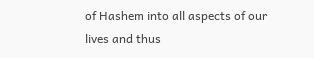of Hashem into all aspects of our lives and thus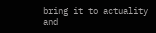bring it to actuality and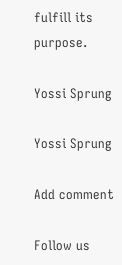fulfill its purpose.

Yossi Sprung

Yossi Sprung

Add comment

Follow us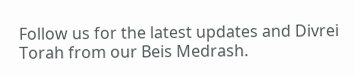Follow us for the latest updates and Divrei Torah from our Beis Medrash.